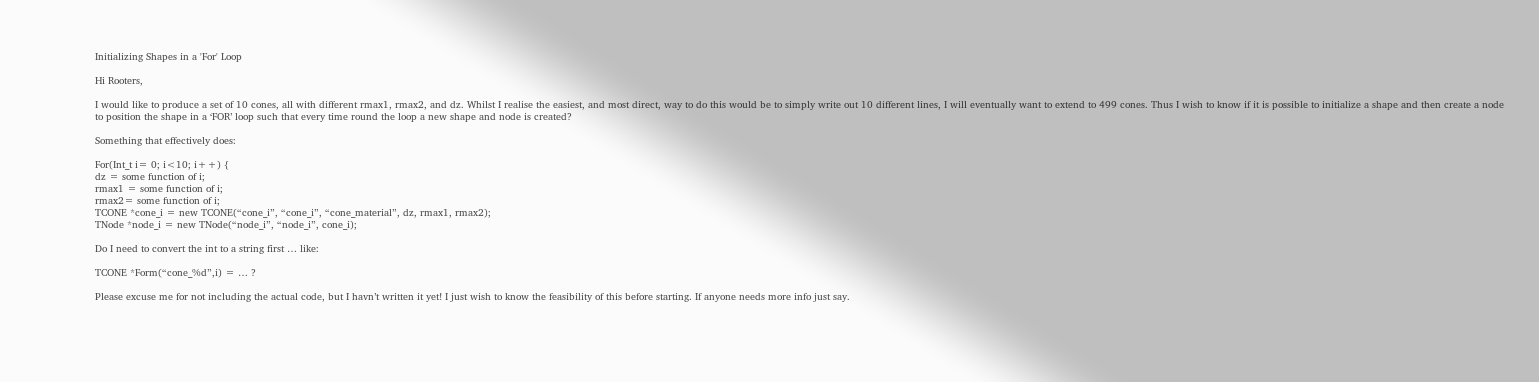Initializing Shapes in a 'For' Loop

Hi Rooters,

I would like to produce a set of 10 cones, all with different rmax1, rmax2, and dz. Whilst I realise the easiest, and most direct, way to do this would be to simply write out 10 different lines, I will eventually want to extend to 499 cones. Thus I wish to know if it is possible to initialize a shape and then create a node to position the shape in a ‘FOR’ loop such that every time round the loop a new shape and node is created?

Something that effectively does:

For(Int_t i= 0; i<10; i++) {
dz = some function of i;
rmax1 = some function of i;
rmax2= some function of i;
TCONE *cone_i = new TCONE(“cone_i”, “cone_i”, “cone_material”, dz, rmax1, rmax2);
TNode *node_i = new TNode(“node_i”, “node_i”, cone_i);

Do I need to convert the int to a string first … like:

TCONE *Form(“cone_%d”,i) = … ?

Please excuse me for not including the actual code, but I havn’t written it yet! I just wish to know the feasibility of this before starting. If anyone needs more info just say.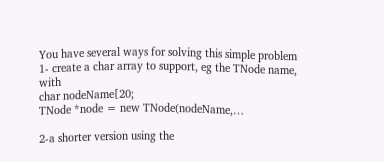You have several ways for solving this simple problem
1- create a char array to support, eg the TNode name, with
char nodeName[20;
TNode *node = new TNode(nodeName,…

2-a shorter version using the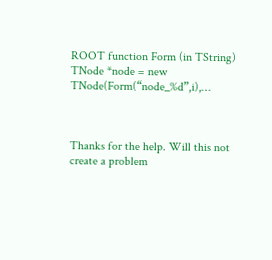ROOT function Form (in TString)
TNode *node = new TNode(Form(“node_%d”,i),…



Thanks for the help. Will this not create a problem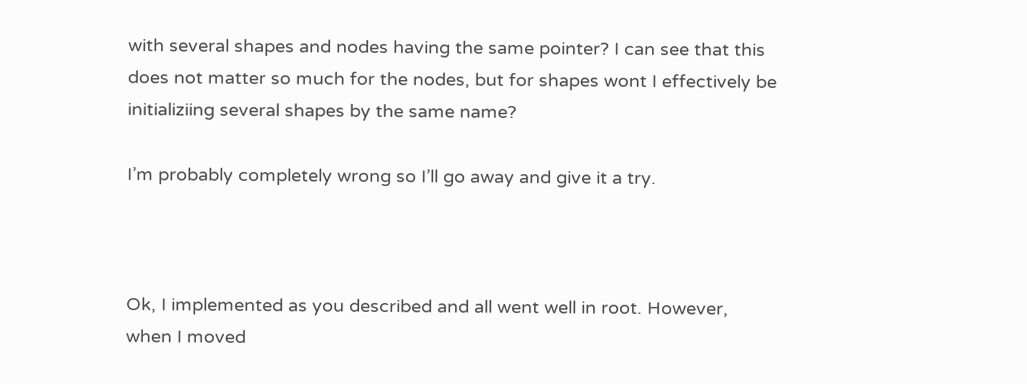with several shapes and nodes having the same pointer? I can see that this does not matter so much for the nodes, but for shapes wont I effectively be initializiing several shapes by the same name?

I’m probably completely wrong so I’ll go away and give it a try.



Ok, I implemented as you described and all went well in root. However, when I moved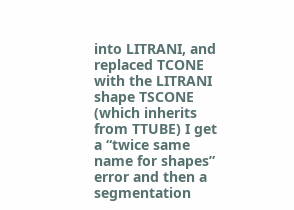into LITRANI, and replaced TCONE with the LITRANI shape TSCONE (which inherits from TTUBE) I get a “twice same name for shapes” error and then a segmentation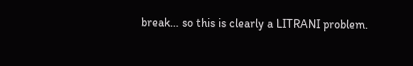break… so this is clearly a LITRANI problem.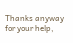Thanks anyway for your help,